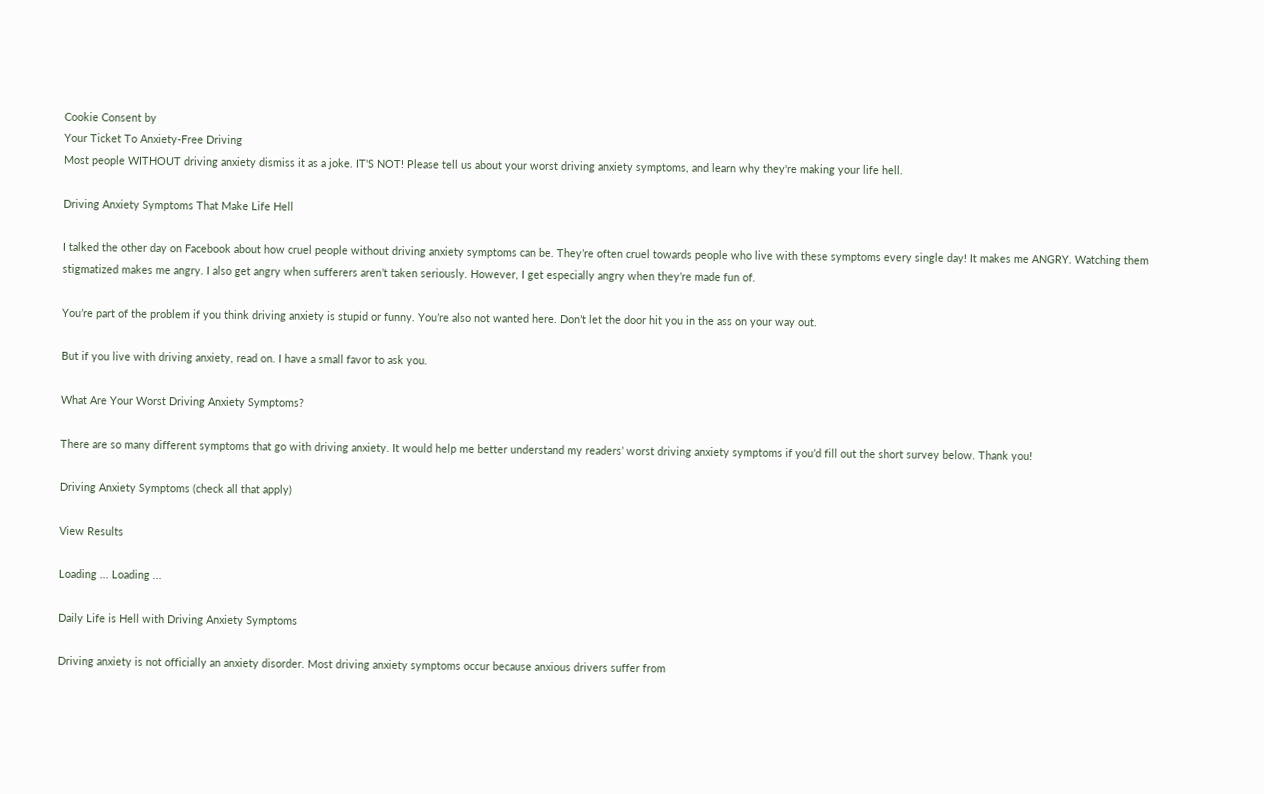Cookie Consent by
Your Ticket To Anxiety-Free Driving
Most people WITHOUT driving anxiety dismiss it as a joke. IT'S NOT! Please tell us about your worst driving anxiety symptoms, and learn why they're making your life hell.

Driving Anxiety Symptoms That Make Life Hell

I talked the other day on Facebook about how cruel people without driving anxiety symptoms can be. They’re often cruel towards people who live with these symptoms every single day! It makes me ANGRY. Watching them stigmatized makes me angry. I also get angry when sufferers aren’t taken seriously. However, I get especially angry when they’re made fun of.

You’re part of the problem if you think driving anxiety is stupid or funny. You’re also not wanted here. Don’t let the door hit you in the ass on your way out.

But if you live with driving anxiety, read on. I have a small favor to ask you.

What Are Your Worst Driving Anxiety Symptoms?

There are so many different symptoms that go with driving anxiety. It would help me better understand my readers’ worst driving anxiety symptoms if you’d fill out the short survey below. Thank you!

Driving Anxiety Symptoms (check all that apply)

View Results

Loading ... Loading ...

Daily Life is Hell with Driving Anxiety Symptoms

Driving anxiety is not officially an anxiety disorder. Most driving anxiety symptoms occur because anxious drivers suffer from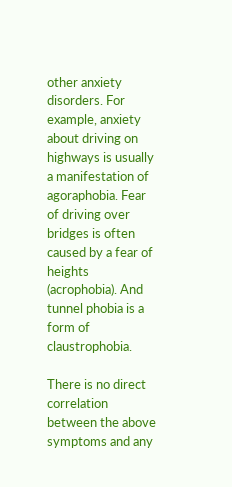other anxiety disorders. For example, anxiety about driving on highways is usually a manifestation of agoraphobia. Fear of driving over bridges is often caused by a fear of heights (acrophobia). And tunnel phobia is a form of claustrophobia.

There is no direct correlation between the above symptoms and any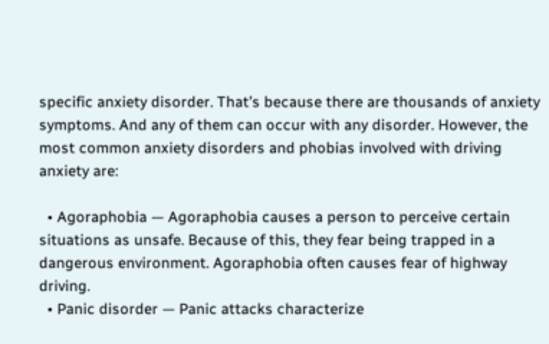specific anxiety disorder. That’s because there are thousands of anxiety symptoms. And any of them can occur with any disorder. However, the most common anxiety disorders and phobias involved with driving anxiety are:

  • Agoraphobia — Agoraphobia causes a person to perceive certain situations as unsafe. Because of this, they fear being trapped in a dangerous environment. Agoraphobia often causes fear of highway driving.
  • Panic disorder — Panic attacks characterize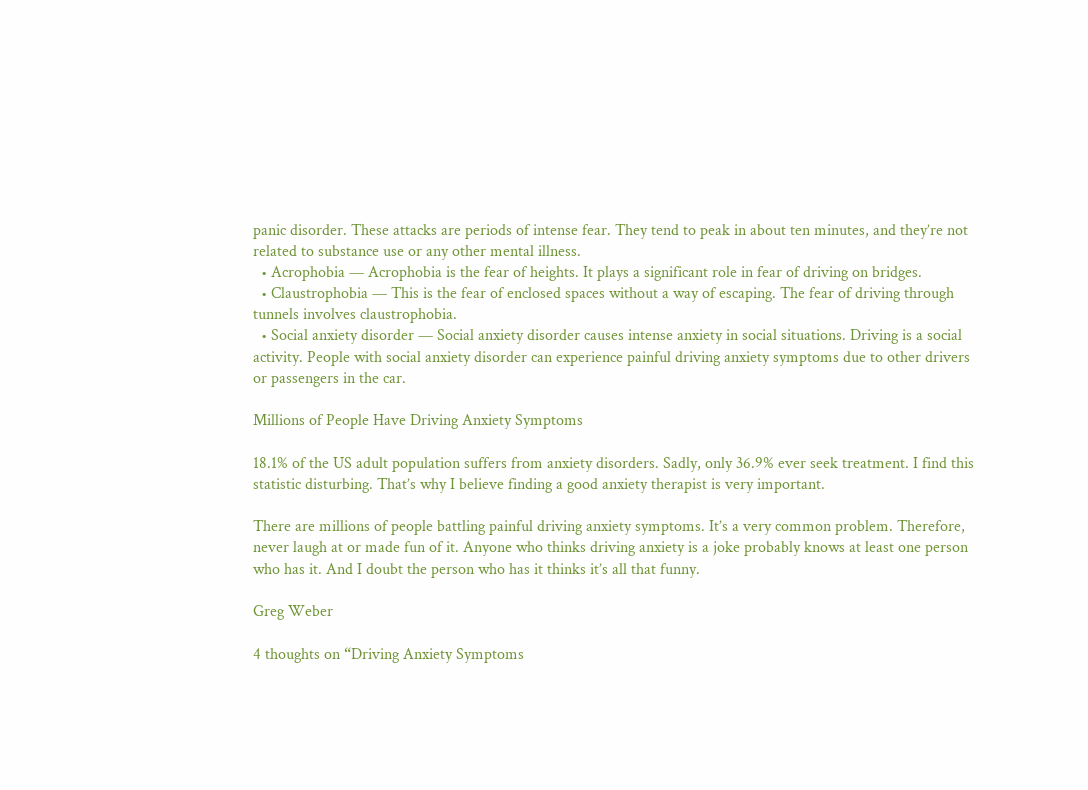panic disorder. These attacks are periods of intense fear. They tend to peak in about ten minutes, and they’re not related to substance use or any other mental illness.
  • Acrophobia — Acrophobia is the fear of heights. It plays a significant role in fear of driving on bridges.
  • Claustrophobia — This is the fear of enclosed spaces without a way of escaping. The fear of driving through tunnels involves claustrophobia.
  • Social anxiety disorder — Social anxiety disorder causes intense anxiety in social situations. Driving is a social activity. People with social anxiety disorder can experience painful driving anxiety symptoms due to other drivers or passengers in the car.

Millions of People Have Driving Anxiety Symptoms

18.1% of the US adult population suffers from anxiety disorders. Sadly, only 36.9% ever seek treatment. I find this statistic disturbing. That’s why I believe finding a good anxiety therapist is very important.

There are millions of people battling painful driving anxiety symptoms. It’s a very common problem. Therefore, never laugh at or made fun of it. Anyone who thinks driving anxiety is a joke probably knows at least one person who has it. And I doubt the person who has it thinks it’s all that funny.

Greg Weber

4 thoughts on “Driving Anxiety Symptoms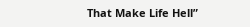That Make Life Hell”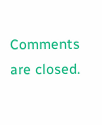Comments are closed.